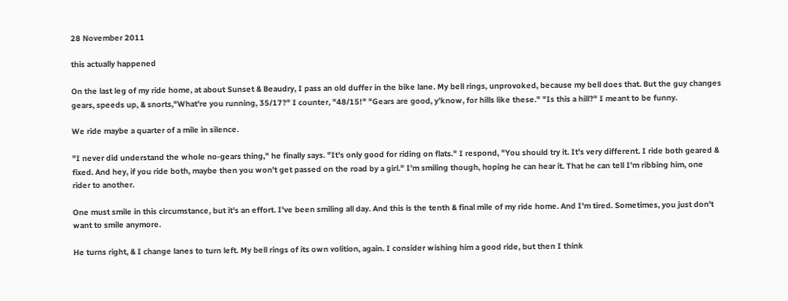28 November 2011

this actually happened

On the last leg of my ride home, at about Sunset & Beaudry, I pass an old duffer in the bike lane. My bell rings, unprovoked, because my bell does that. But the guy changes gears, speeds up, & snorts,"What're you running, 35/17?" I counter, "48/15!" "Gears are good, y'know, for hills like these." "Is this a hill?" I meant to be funny.

We ride maybe a quarter of a mile in silence.

"I never did understand the whole no-gears thing," he finally says. "It's only good for riding on flats." I respond, "You should try it. It's very different. I ride both geared & fixed. And hey, if you ride both, maybe then you won't get passed on the road by a girl." I'm smiling though, hoping he can hear it. That he can tell I'm ribbing him, one rider to another.

One must smile in this circumstance, but it's an effort. I've been smiling all day. And this is the tenth & final mile of my ride home. And I'm tired. Sometimes, you just don't want to smile anymore.

He turns right, & I change lanes to turn left. My bell rings of its own volition, again. I consider wishing him a good ride, but then I think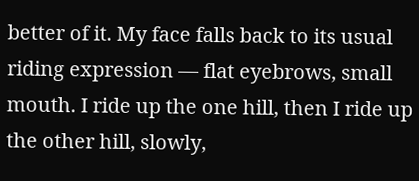better of it. My face falls back to its usual riding expression — flat eyebrows, small mouth. I ride up the one hill, then I ride up the other hill, slowly,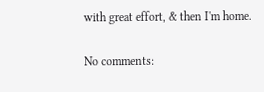with great effort, & then I'm home.

No comments: